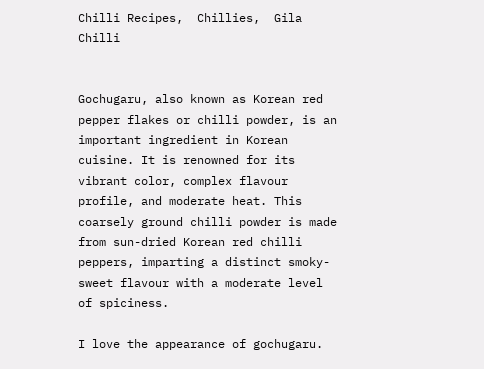Chilli Recipes,  Chillies,  Gila Chilli


Gochugaru, also known as Korean red pepper flakes or chilli powder, is an important ingredient in Korean cuisine. It is renowned for its vibrant color, complex flavour profile, and moderate heat. This coarsely ground chilli powder is made from sun-dried Korean red chilli peppers, imparting a distinct smoky-sweet flavour with a moderate level of spiciness.

I love the appearance of gochugaru.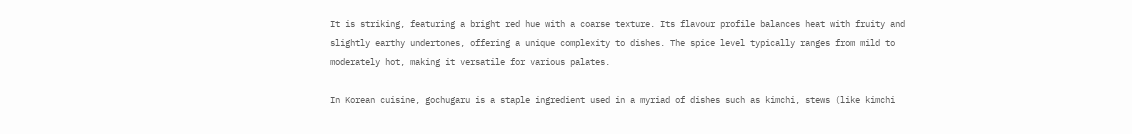It is striking, featuring a bright red hue with a coarse texture. Its flavour profile balances heat with fruity and slightly earthy undertones, offering a unique complexity to dishes. The spice level typically ranges from mild to moderately hot, making it versatile for various palates.

In Korean cuisine, gochugaru is a staple ingredient used in a myriad of dishes such as kimchi, stews (like kimchi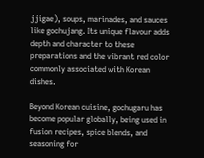jjigae), soups, marinades, and sauces like gochujang. Its unique flavour adds depth and character to these preparations and the vibrant red color commonly associated with Korean dishes.

Beyond Korean cuisine, gochugaru has become popular globally, being used in fusion recipes, spice blends, and seasoning for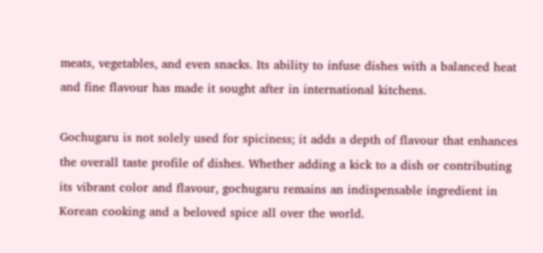meats, vegetables, and even snacks. Its ability to infuse dishes with a balanced heat and fine flavour has made it sought after in international kitchens.

Gochugaru is not solely used for spiciness; it adds a depth of flavour that enhances the overall taste profile of dishes. Whether adding a kick to a dish or contributing  its vibrant color and flavour, gochugaru remains an indispensable ingredient in Korean cooking and a beloved spice all over the world.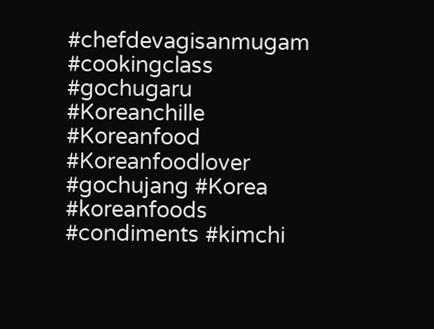#chefdevagisanmugam #cookingclass #gochugaru #Koreanchille #Koreanfood #Koreanfoodlover #gochujang #Korea #koreanfoods #condiments #kimchi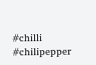#chilli #chilipepper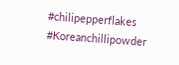#chilipepperflakes #Koreanchillipowder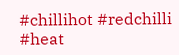#chillihot #redchilli #heat